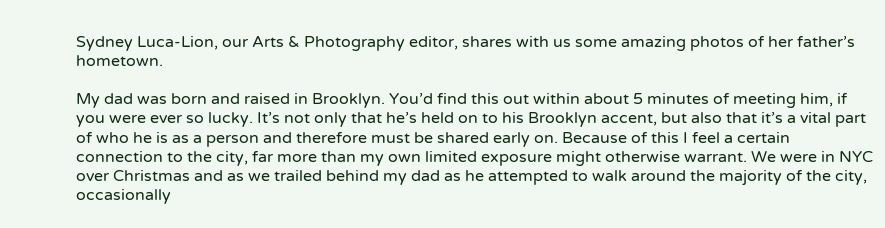Sydney Luca-Lion, our Arts & Photography editor, shares with us some amazing photos of her father’s hometown.

My dad was born and raised in Brooklyn. You’d find this out within about 5 minutes of meeting him, if you were ever so lucky. It’s not only that he’s held on to his Brooklyn accent, but also that it’s a vital part of who he is as a person and therefore must be shared early on. Because of this I feel a certain connection to the city, far more than my own limited exposure might otherwise warrant. We were in NYC over Christmas and as we trailed behind my dad as he attempted to walk around the majority of the city, occasionally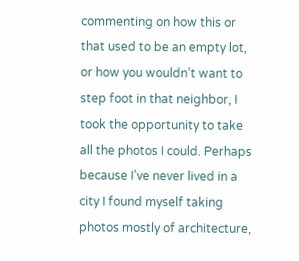commenting on how this or that used to be an empty lot, or how you wouldn’t want to step foot in that neighbor, I took the opportunity to take all the photos I could. Perhaps because I’ve never lived in a city I found myself taking photos mostly of architecture,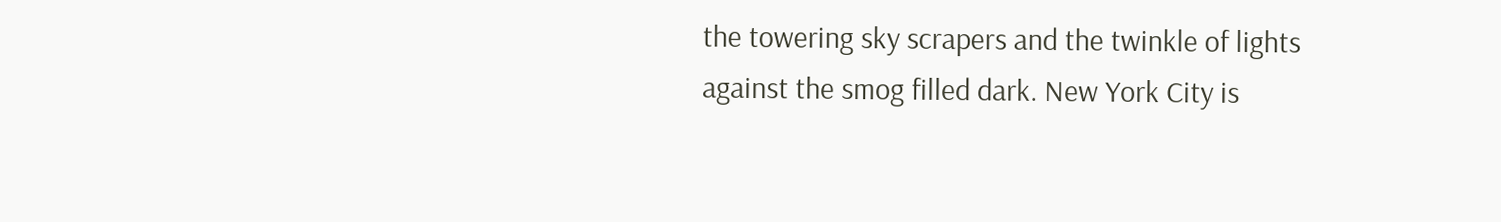the towering sky scrapers and the twinkle of lights against the smog filled dark. New York City is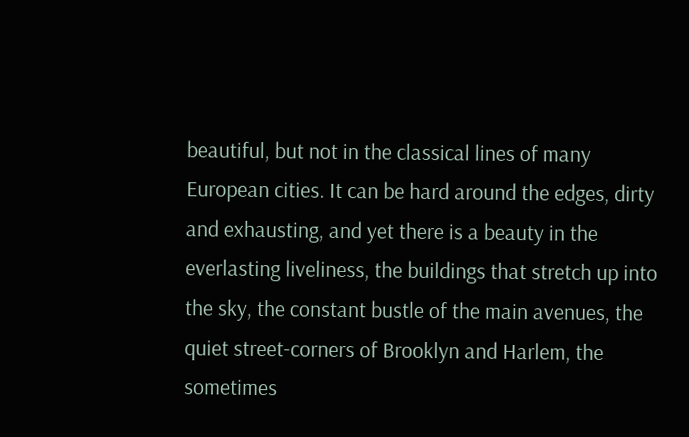beautiful, but not in the classical lines of many European cities. It can be hard around the edges, dirty and exhausting, and yet there is a beauty in the everlasting liveliness, the buildings that stretch up into the sky, the constant bustle of the main avenues, the quiet street-corners of Brooklyn and Harlem, the sometimes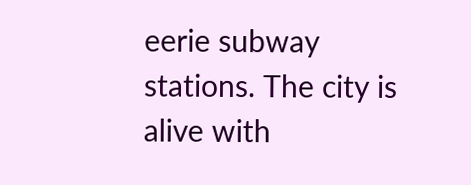eerie subway stations. The city is alive with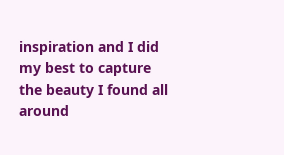inspiration and I did my best to capture the beauty I found all around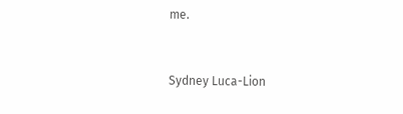me.


Sydney Luca-Lion